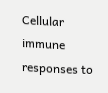Cellular immune responses to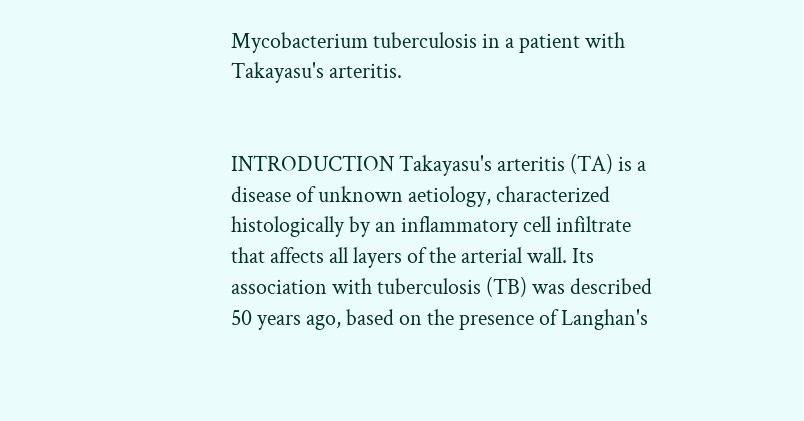Mycobacterium tuberculosis in a patient with Takayasu's arteritis.


INTRODUCTION Takayasu's arteritis (TA) is a disease of unknown aetiology, characterized histologically by an inflammatory cell infiltrate that affects all layers of the arterial wall. Its association with tuberculosis (TB) was described 50 years ago, based on the presence of Langhan's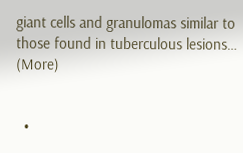giant cells and granulomas similar to those found in tuberculous lesions… (More)


  •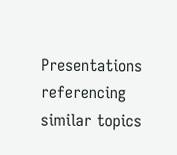Presentations referencing similar topics